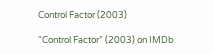Control Factor (2003)

“Control Factor” (2003) on IMDb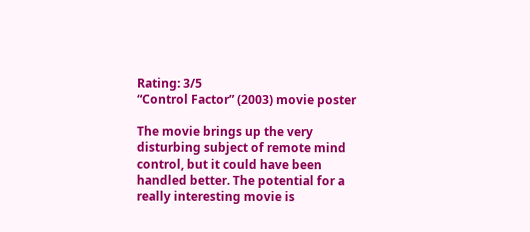Rating: 3/5
“Control Factor” (2003) movie poster

The movie brings up the very disturbing subject of remote mind control, but it could have been handled better. The potential for a really interesting movie is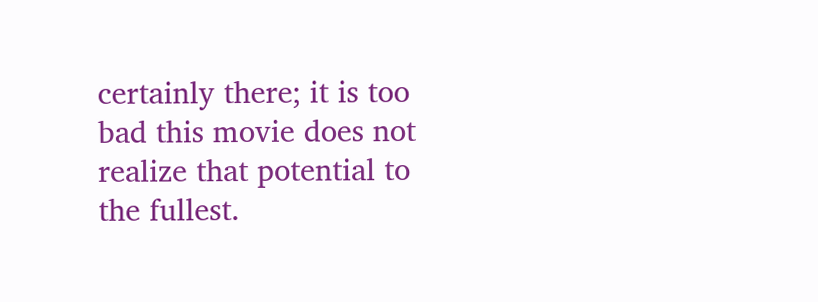certainly there; it is too bad this movie does not realize that potential to the fullest.